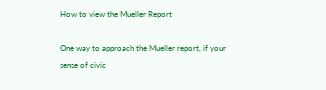How to view the Mueller Report

One way to approach the Mueller report, if your sense of civic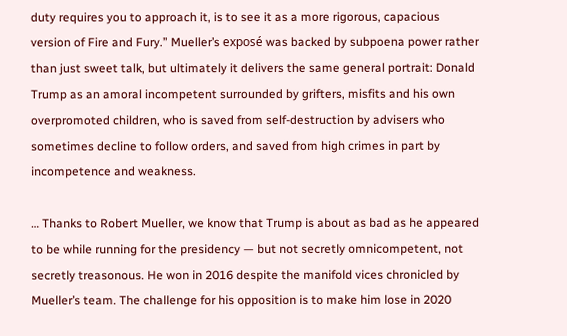duty requires you to approach it, is to see it as a more rigorous, capacious version of Fire and Fury.” Mueller’s exposé was backed by subpoena power rather than just sweet talk, but ultimately it delivers the same general portrait: Donald Trump as an amoral incompetent surrounded by grifters, misfits and his own overpromoted children, who is saved from self-destruction by advisers who sometimes decline to follow orders, and saved from high crimes in part by incompetence and weakness.

… Thanks to Robert Mueller, we know that Trump is about as bad as he appeared to be while running for the presidency — but not secretly omnicompetent, not secretly treasonous. He won in 2016 despite the manifold vices chronicled by Mueller’s team. The challenge for his opposition is to make him lose in 2020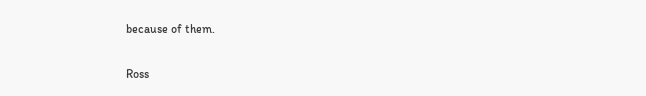because of them.

Ross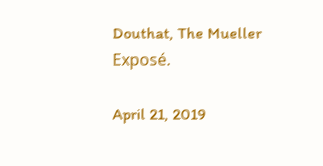Douthat, The Mueller Exposé.

April 21, 2019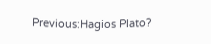Previous:Hagios Plato?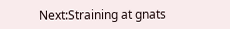Next:Straining at gnats